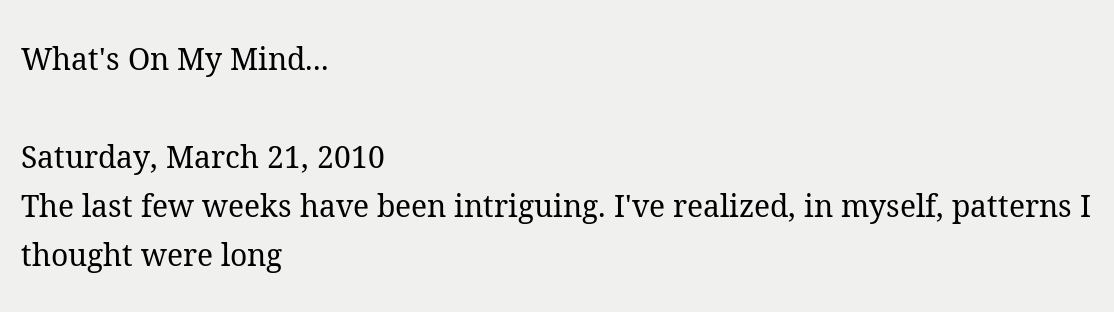What's On My Mind...

Saturday, March 21, 2010
The last few weeks have been intriguing. I've realized, in myself, patterns I thought were long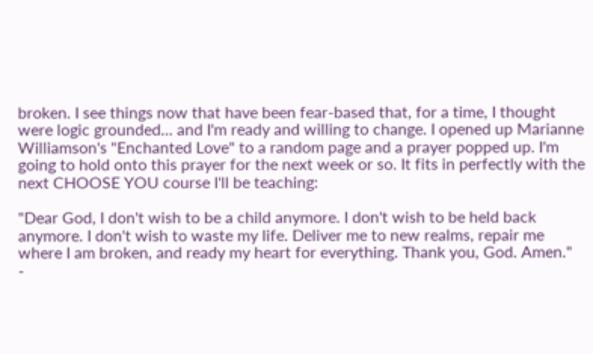broken. I see things now that have been fear-based that, for a time, I thought were logic grounded... and I'm ready and willing to change. I opened up Marianne Williamson's "Enchanted Love" to a random page and a prayer popped up. I'm going to hold onto this prayer for the next week or so. It fits in perfectly with the next CHOOSE YOU course I'll be teaching:

"Dear God, I don't wish to be a child anymore. I don't wish to be held back anymore. I don't wish to waste my life. Deliver me to new realms, repair me where I am broken, and ready my heart for everything. Thank you, God. Amen."
-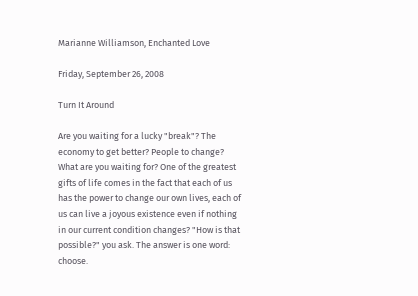Marianne Williamson, Enchanted Love

Friday, September 26, 2008

Turn It Around

Are you waiting for a lucky "break"? The economy to get better? People to change? What are you waiting for? One of the greatest gifts of life comes in the fact that each of us has the power to change our own lives, each of us can live a joyous existence even if nothing in our current condition changes? "How is that possible?" you ask. The answer is one word: choose.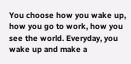You choose how you wake up, how you go to work, how you see the world. Everyday, you wake up and make a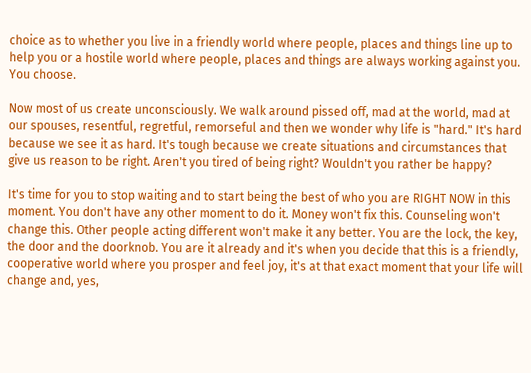choice as to whether you live in a friendly world where people, places and things line up to help you or a hostile world where people, places and things are always working against you. You choose.

Now most of us create unconsciously. We walk around pissed off, mad at the world, mad at our spouses, resentful, regretful, remorseful and then we wonder why life is "hard." It's hard because we see it as hard. It's tough because we create situations and circumstances that give us reason to be right. Aren't you tired of being right? Wouldn't you rather be happy?

It's time for you to stop waiting and to start being the best of who you are RIGHT NOW in this moment. You don't have any other moment to do it. Money won't fix this. Counseling won't change this. Other people acting different won't make it any better. You are the lock, the key, the door and the doorknob. You are it already and it's when you decide that this is a friendly, cooperative world where you prosper and feel joy, it's at that exact moment that your life will change and, yes,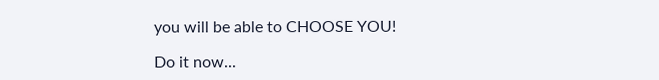you will be able to CHOOSE YOU!

Do it now...